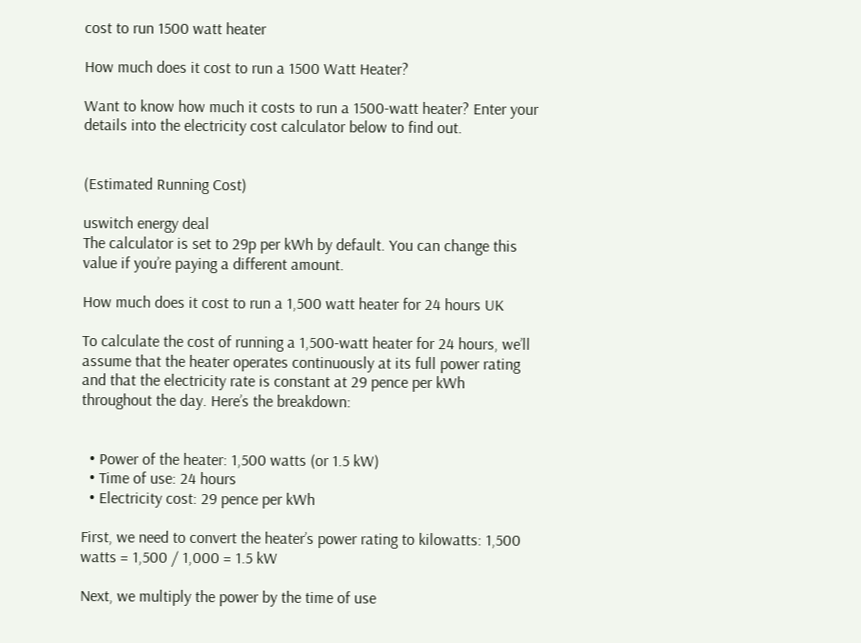cost to run 1500 watt heater

How much does it cost to run a 1500 Watt Heater?

Want to know how much it costs to run a 1500-watt heater? Enter your details into the electricity cost calculator below to find out.


(Estimated Running Cost)

uswitch energy deal
The calculator is set to 29p per kWh by default. You can change this value if you’re paying a different amount.

How much does it cost to run a 1,500 watt heater for 24 hours UK

To calculate the cost of running a 1,500-watt heater for 24 hours, we’ll assume that the heater operates continuously at its full power rating and that the electricity rate is constant at 29 pence per kWh throughout the day. Here’s the breakdown:


  • Power of the heater: 1,500 watts (or 1.5 kW)
  • Time of use: 24 hours
  • Electricity cost: 29 pence per kWh

First, we need to convert the heater’s power rating to kilowatts: 1,500 watts = 1,500 / 1,000 = 1.5 kW

Next, we multiply the power by the time of use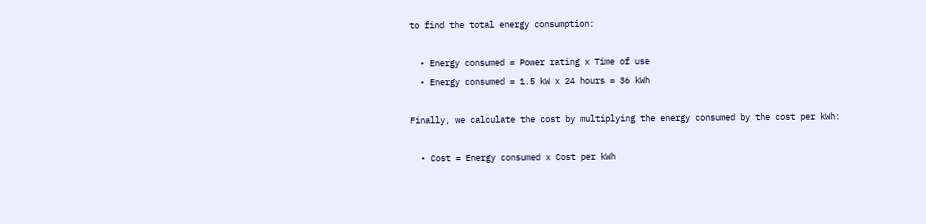to find the total energy consumption:

  • Energy consumed = Power rating x Time of use
  • Energy consumed = 1.5 kW x 24 hours = 36 kWh

Finally, we calculate the cost by multiplying the energy consumed by the cost per kWh:

  • Cost = Energy consumed x Cost per kWh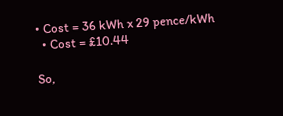• Cost = 36 kWh x 29 pence/kWh
  • Cost = £10.44

So,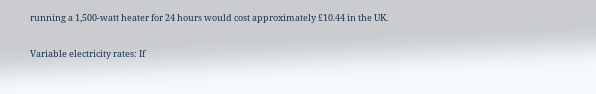running a 1,500-watt heater for 24 hours would cost approximately £10.44 in the UK.

Variable electricity rates: If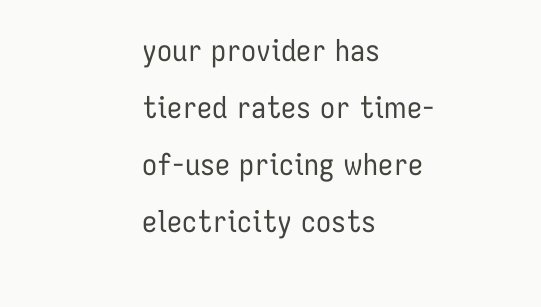your provider has tiered rates or time-of-use pricing where electricity costs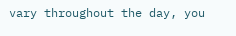vary throughout the day, you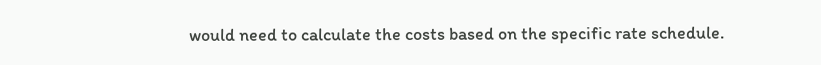would need to calculate the costs based on the specific rate schedule.